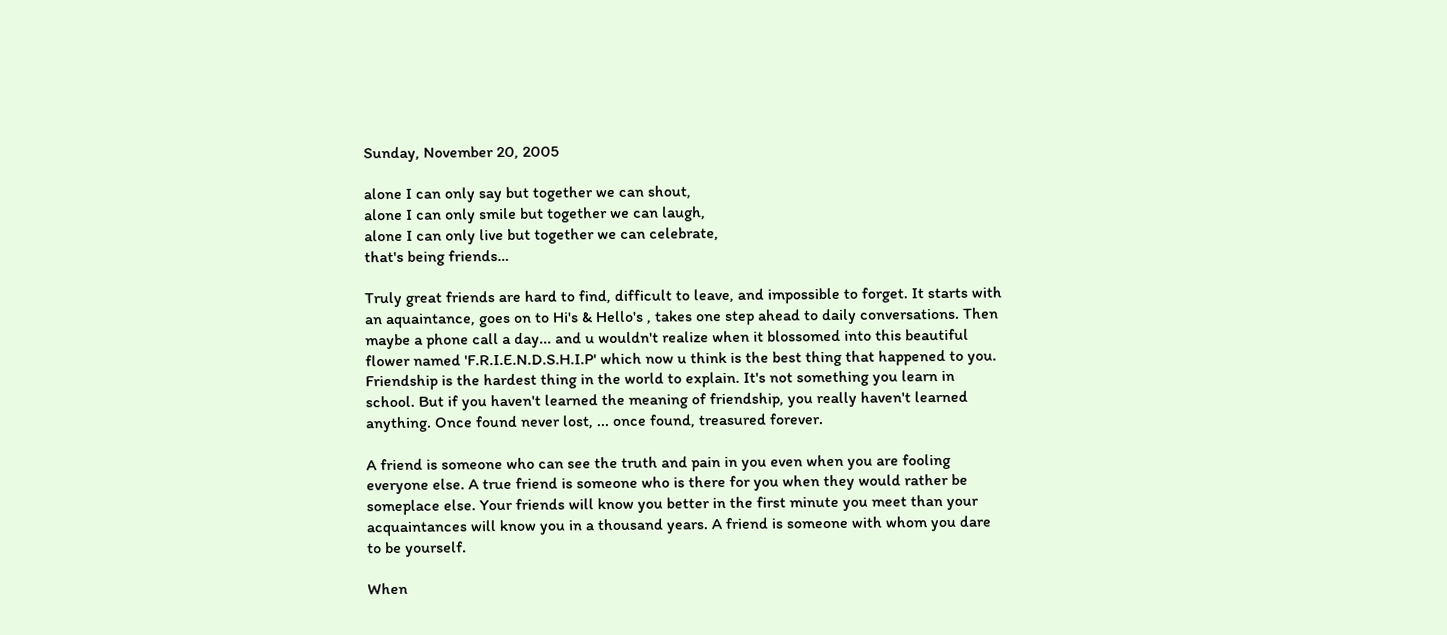Sunday, November 20, 2005

alone I can only say but together we can shout,
alone I can only smile but together we can laugh,
alone I can only live but together we can celebrate,
that's being friends…

Truly great friends are hard to find, difficult to leave, and impossible to forget. It starts with an aquaintance, goes on to Hi's & Hello's , takes one step ahead to daily conversations. Then maybe a phone call a day... and u wouldn't realize when it blossomed into this beautiful flower named 'F.R.I.E.N.D.S.H.I.P' which now u think is the best thing that happened to you. Friendship is the hardest thing in the world to explain. It's not something you learn in school. But if you haven't learned the meaning of friendship, you really haven't learned anything. Once found never lost, ... once found, treasured forever.

A friend is someone who can see the truth and pain in you even when you are fooling everyone else. A true friend is someone who is there for you when they would rather be someplace else. Your friends will know you better in the first minute you meet than your acquaintances will know you in a thousand years. A friend is someone with whom you dare to be yourself.

When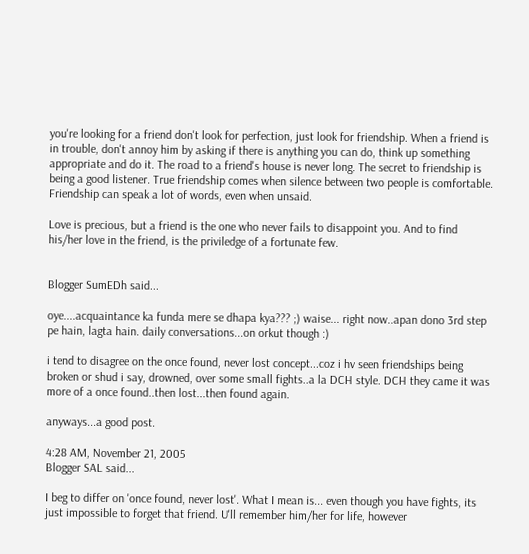you're looking for a friend don't look for perfection, just look for friendship. When a friend is in trouble, don't annoy him by asking if there is anything you can do, think up something appropriate and do it. The road to a friend's house is never long. The secret to friendship is being a good listener. True friendship comes when silence between two people is comfortable. Friendship can speak a lot of words, even when unsaid.

Love is precious, but a friend is the one who never fails to disappoint you. And to find his/her love in the friend, is the priviledge of a fortunate few.


Blogger SumEDh said...

oye....acquaintance ka funda mere se dhapa kya??? ;) waise... right now..apan dono 3rd step pe hain, lagta hain. daily conversations...on orkut though :)

i tend to disagree on the once found, never lost concept...coz i hv seen friendships being broken or shud i say, drowned, over some small fights..a la DCH style. DCH they came it was more of a once found..then lost...then found again.

anyways...a good post.

4:28 AM, November 21, 2005
Blogger SAL said...

I beg to differ on 'once found, never lost'. What I mean is... even though you have fights, its just impossible to forget that friend. U'll remember him/her for life, however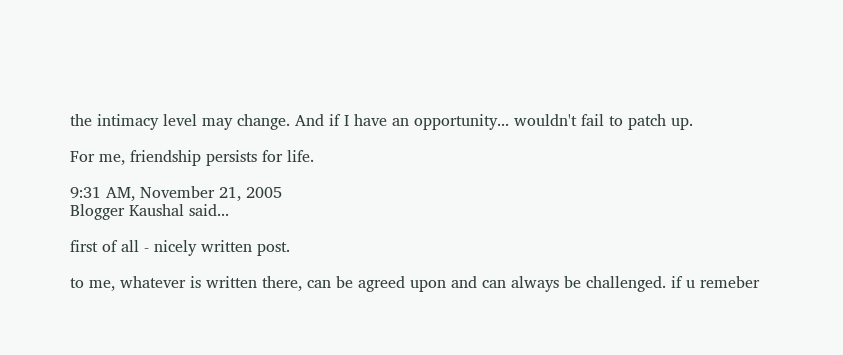the intimacy level may change. And if I have an opportunity... wouldn't fail to patch up.

For me, friendship persists for life.

9:31 AM, November 21, 2005
Blogger Kaushal said...

first of all - nicely written post.

to me, whatever is written there, can be agreed upon and can always be challenged. if u remeber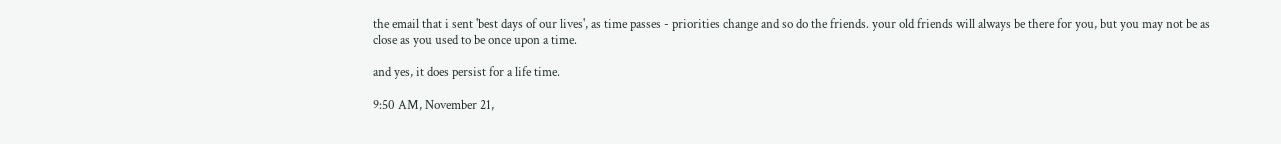the email that i sent 'best days of our lives', as time passes - priorities change and so do the friends. your old friends will always be there for you, but you may not be as close as you used to be once upon a time.

and yes, it does persist for a life time.

9:50 AM, November 21,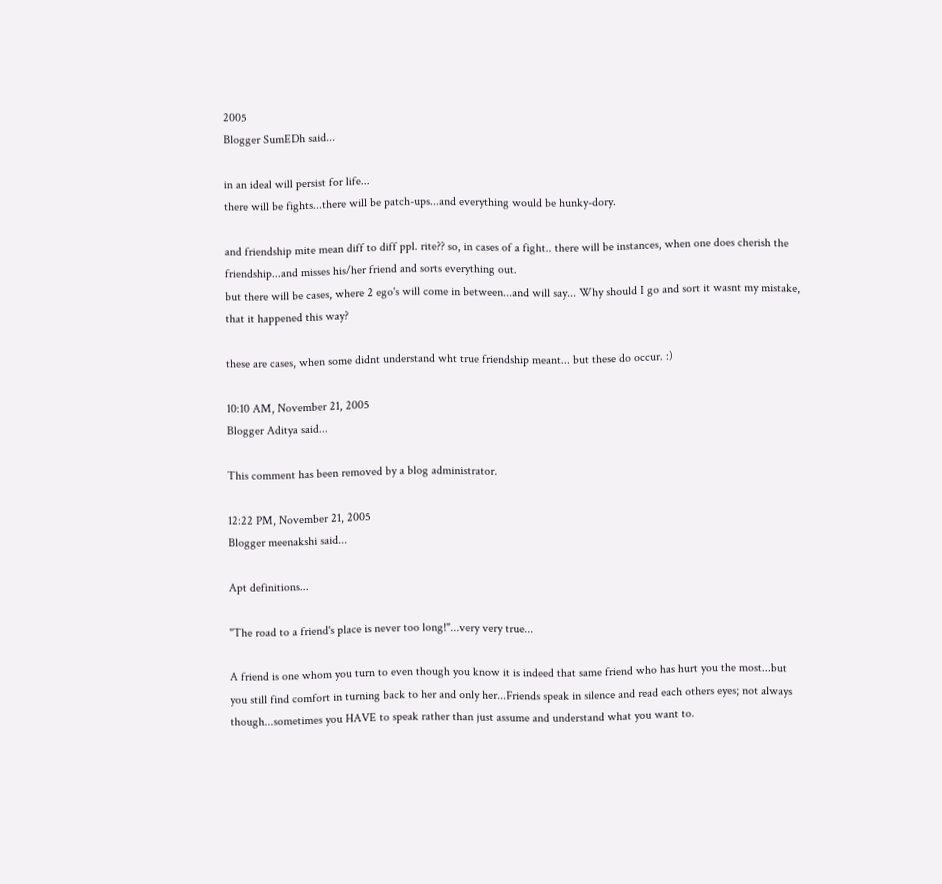2005
Blogger SumEDh said...

in an ideal will persist for life...
there will be fights...there will be patch-ups...and everything would be hunky-dory.

and friendship mite mean diff to diff ppl. rite?? so, in cases of a fight.. there will be instances, when one does cherish the friendship...and misses his/her friend and sorts everything out.
but there will be cases, where 2 ego's will come in between...and will say... Why should I go and sort it wasnt my mistake, that it happened this way?

these are cases, when some didnt understand wht true friendship meant... but these do occur. :)

10:10 AM, November 21, 2005
Blogger Aditya said...

This comment has been removed by a blog administrator.

12:22 PM, November 21, 2005
Blogger meenakshi said...

Apt definitions...

"The road to a friend's place is never too long!"...very very true...

A friend is one whom you turn to even though you know it is indeed that same friend who has hurt you the most...but you still find comfort in turning back to her and only her...Friends speak in silence and read each others eyes; not always though...sometimes you HAVE to speak rather than just assume and understand what you want to.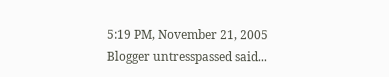5:19 PM, November 21, 2005
Blogger untresspassed said...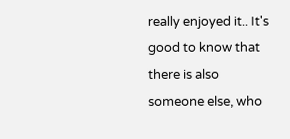really enjoyed it.. It's good to know that there is also someone else, who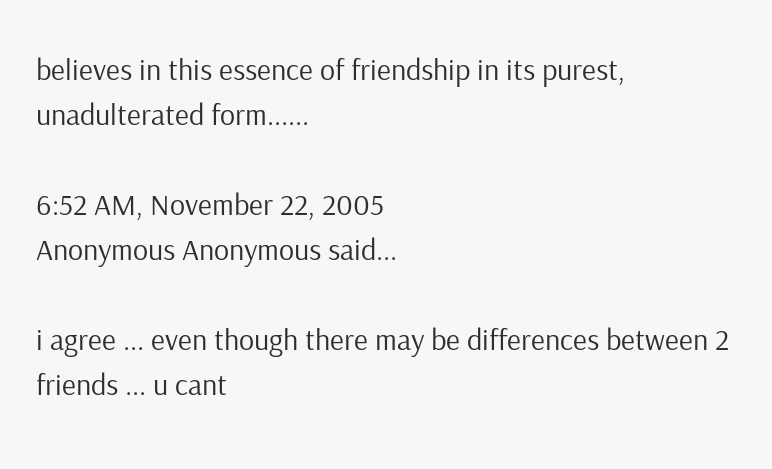believes in this essence of friendship in its purest, unadulterated form......

6:52 AM, November 22, 2005
Anonymous Anonymous said...

i agree ... even though there may be differences between 2 friends ... u cant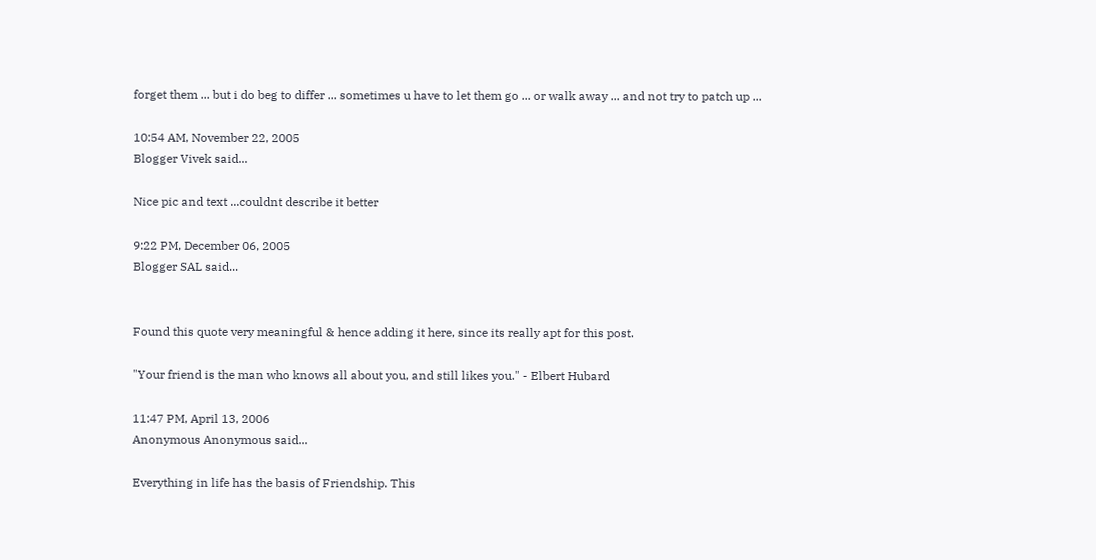forget them ... but i do beg to differ ... sometimes u have to let them go ... or walk away ... and not try to patch up ...

10:54 AM, November 22, 2005
Blogger Vivek said...

Nice pic and text ...couldnt describe it better

9:22 PM, December 06, 2005
Blogger SAL said...


Found this quote very meaningful & hence adding it here, since its really apt for this post.

"Your friend is the man who knows all about you, and still likes you." - Elbert Hubard

11:47 PM, April 13, 2006
Anonymous Anonymous said...

Everything in life has the basis of Friendship. This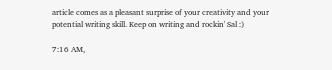article comes as a pleasant surprise of your creativity and your potential writing skill. Keep on writing and rockin' Sal :)

7:16 AM,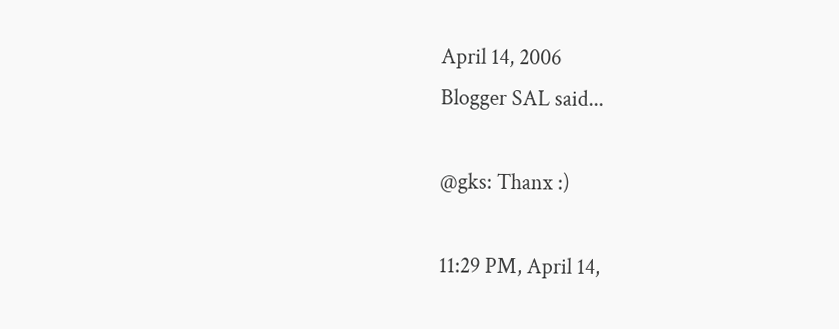April 14, 2006
Blogger SAL said...

@gks: Thanx :)

11:29 PM, April 14,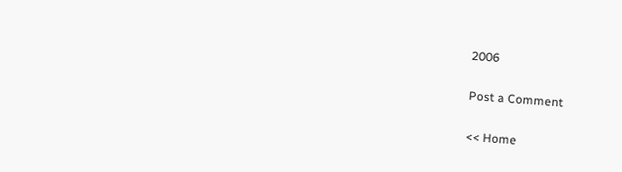2006

Post a Comment

<< Home